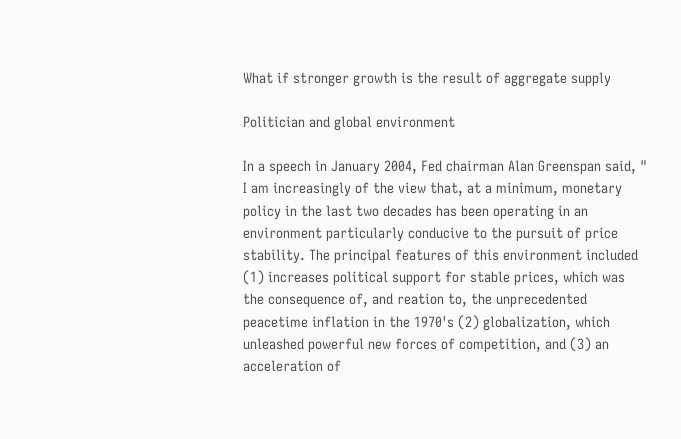What if stronger growth is the result of aggregate supply

Politician and global environment

In a speech in January 2004, Fed chairman Alan Greenspan said, " I am increasingly of the view that, at a minimum, monetary policy in the last two decades has been operating in an environment particularly conducive to the pursuit of price stability. The principal features of this environment included (1) increases political support for stable prices, which was the consequence of, and reation to, the unprecedented peacetime inflation in the 1970's (2) globalization, which unleashed powerful new forces of competition, and (3) an acceleration of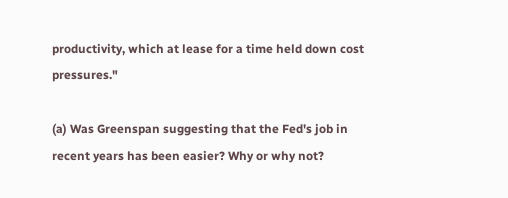productivity, which at lease for a time held down cost pressures."

(a) Was Greenspan suggesting that the Fed's job in recent years has been easier? Why or why not?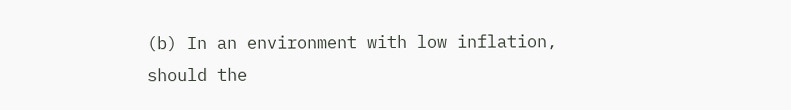(b) In an environment with low inflation, should the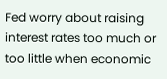Fed worry about raising interest rates too much or too little when economic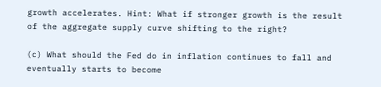growth accelerates. Hint: What if stronger growth is the result of the aggregate supply curve shifting to the right?

(c) What should the Fed do in inflation continues to fall and eventually starts to become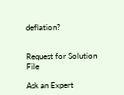deflation?


Request for Solution File

Ask an Expert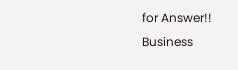for Answer!!
Business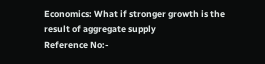Economics: What if stronger growth is the result of aggregate supply
Reference No:-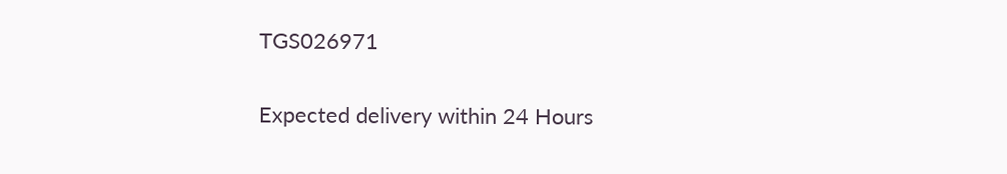TGS026971

Expected delivery within 24 Hours